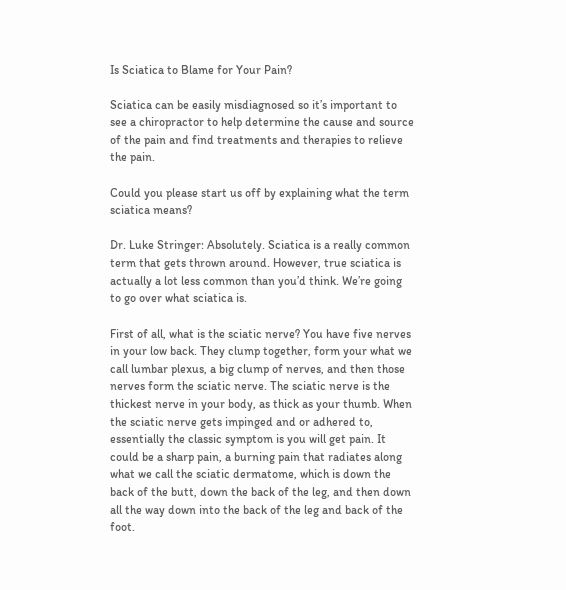Is Sciatica to Blame for Your Pain?

Sciatica can be easily misdiagnosed so it’s important to see a chiropractor to help determine the cause and source of the pain and find treatments and therapies to relieve the pain.

Could you please start us off by explaining what the term sciatica means?

Dr. Luke Stringer: Absolutely. Sciatica is a really common term that gets thrown around. However, true sciatica is actually a lot less common than you’d think. We’re going to go over what sciatica is.

First of all, what is the sciatic nerve? You have five nerves in your low back. They clump together, form your what we call lumbar plexus, a big clump of nerves, and then those nerves form the sciatic nerve. The sciatic nerve is the thickest nerve in your body, as thick as your thumb. When the sciatic nerve gets impinged and or adhered to, essentially the classic symptom is you will get pain. It could be a sharp pain, a burning pain that radiates along what we call the sciatic dermatome, which is down the back of the butt, down the back of the leg, and then down all the way down into the back of the leg and back of the foot.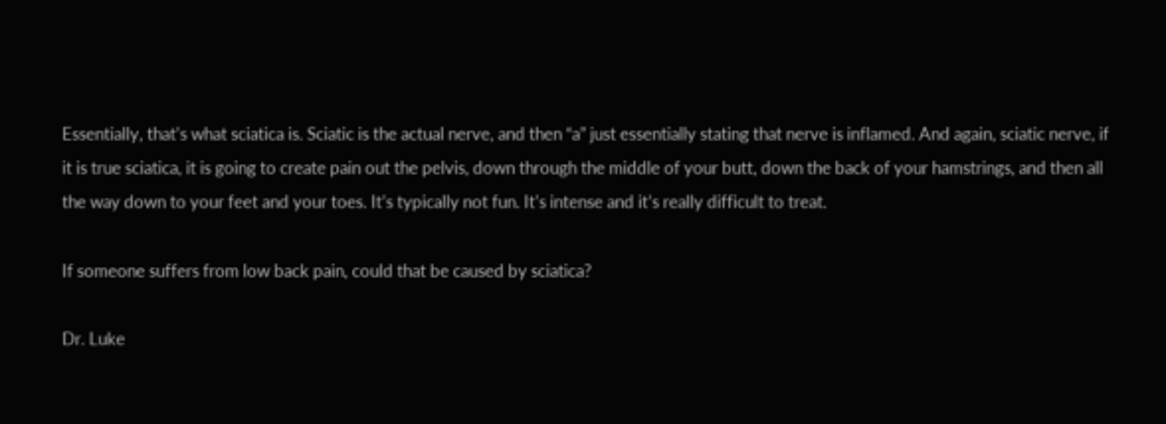Essentially, that’s what sciatica is. Sciatic is the actual nerve, and then “a” just essentially stating that nerve is inflamed. And again, sciatic nerve, if it is true sciatica, it is going to create pain out the pelvis, down through the middle of your butt, down the back of your hamstrings, and then all the way down to your feet and your toes. It’s typically not fun. It’s intense and it’s really difficult to treat.

If someone suffers from low back pain, could that be caused by sciatica?

Dr. Luke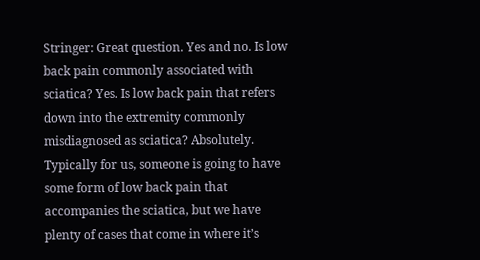Stringer: Great question. Yes and no. Is low back pain commonly associated with sciatica? Yes. Is low back pain that refers down into the extremity commonly misdiagnosed as sciatica? Absolutely. Typically for us, someone is going to have some form of low back pain that accompanies the sciatica, but we have plenty of cases that come in where it’s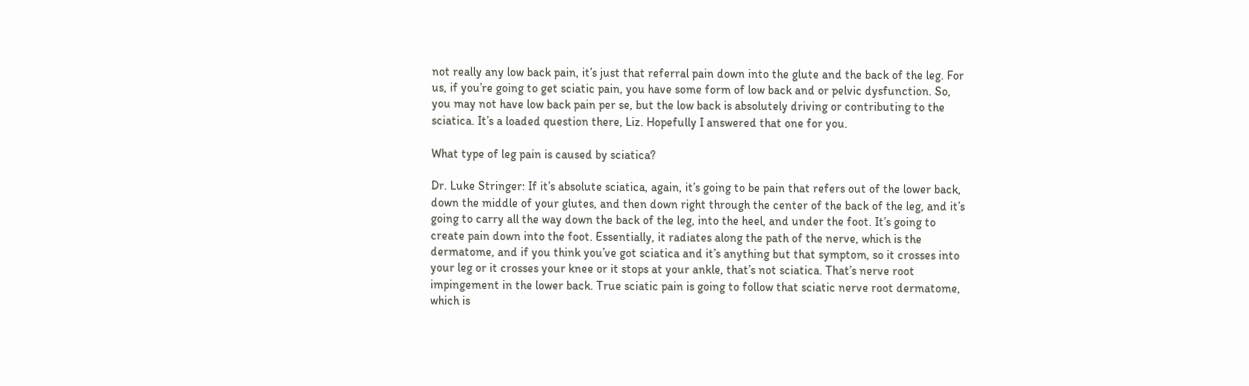not really any low back pain, it’s just that referral pain down into the glute and the back of the leg. For us, if you’re going to get sciatic pain, you have some form of low back and or pelvic dysfunction. So, you may not have low back pain per se, but the low back is absolutely driving or contributing to the sciatica. It’s a loaded question there, Liz. Hopefully I answered that one for you.

What type of leg pain is caused by sciatica?

Dr. Luke Stringer: If it’s absolute sciatica, again, it’s going to be pain that refers out of the lower back, down the middle of your glutes, and then down right through the center of the back of the leg, and it’s going to carry all the way down the back of the leg, into the heel, and under the foot. It’s going to create pain down into the foot. Essentially, it radiates along the path of the nerve, which is the dermatome, and if you think you’ve got sciatica and it’s anything but that symptom, so it crosses into your leg or it crosses your knee or it stops at your ankle, that’s not sciatica. That’s nerve root impingement in the lower back. True sciatic pain is going to follow that sciatic nerve root dermatome, which is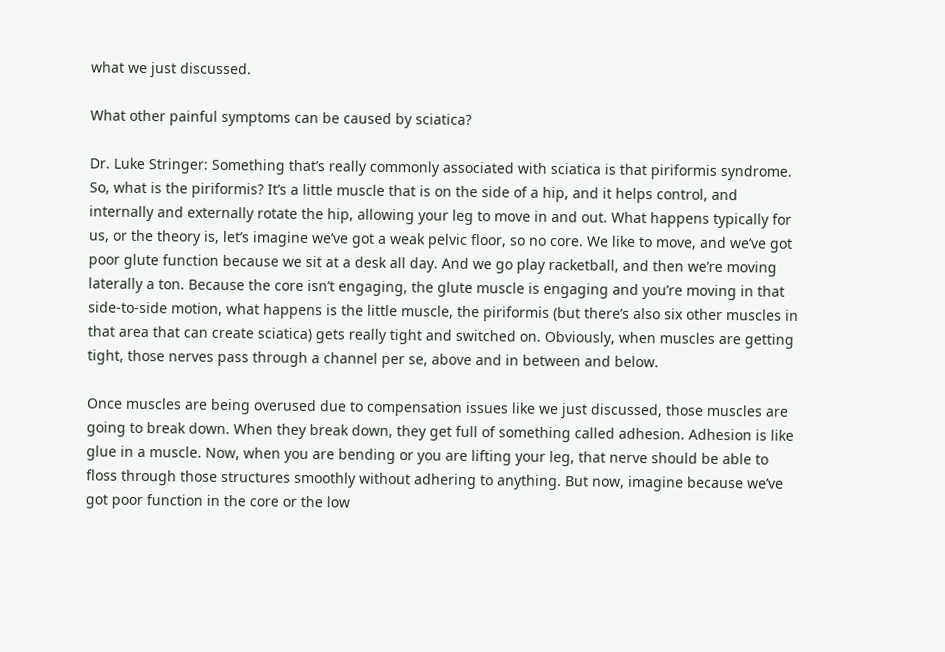what we just discussed.

What other painful symptoms can be caused by sciatica?

Dr. Luke Stringer: Something that’s really commonly associated with sciatica is that piriformis syndrome. So, what is the piriformis? It’s a little muscle that is on the side of a hip, and it helps control, and internally and externally rotate the hip, allowing your leg to move in and out. What happens typically for us, or the theory is, let’s imagine we’ve got a weak pelvic floor, so no core. We like to move, and we’ve got poor glute function because we sit at a desk all day. And we go play racketball, and then we’re moving laterally a ton. Because the core isn’t engaging, the glute muscle is engaging and you’re moving in that side-to-side motion, what happens is the little muscle, the piriformis (but there’s also six other muscles in that area that can create sciatica) gets really tight and switched on. Obviously, when muscles are getting tight, those nerves pass through a channel per se, above and in between and below.

Once muscles are being overused due to compensation issues like we just discussed, those muscles are going to break down. When they break down, they get full of something called adhesion. Adhesion is like glue in a muscle. Now, when you are bending or you are lifting your leg, that nerve should be able to floss through those structures smoothly without adhering to anything. But now, imagine because we’ve got poor function in the core or the low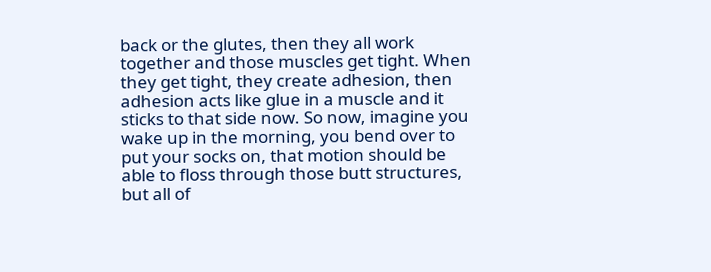back or the glutes, then they all work together and those muscles get tight. When they get tight, they create adhesion, then adhesion acts like glue in a muscle and it sticks to that side now. So now, imagine you wake up in the morning, you bend over to put your socks on, that motion should be able to floss through those butt structures, but all of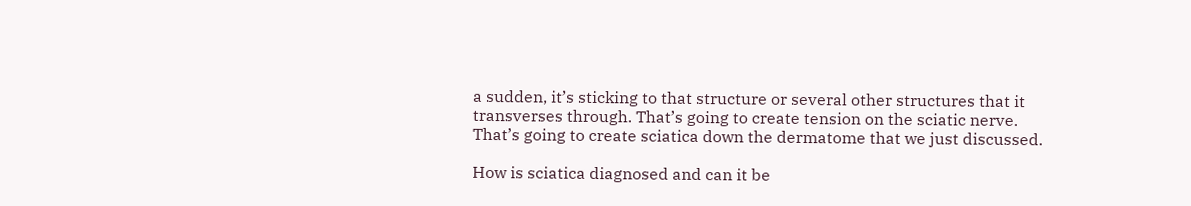a sudden, it’s sticking to that structure or several other structures that it transverses through. That’s going to create tension on the sciatic nerve. That’s going to create sciatica down the dermatome that we just discussed.

How is sciatica diagnosed and can it be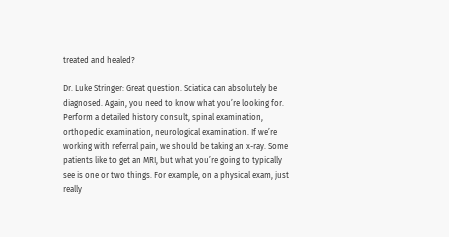treated and healed?

Dr. Luke Stringer: Great question. Sciatica can absolutely be diagnosed. Again, you need to know what you’re looking for. Perform a detailed history consult, spinal examination, orthopedic examination, neurological examination. If we’re working with referral pain, we should be taking an x-ray. Some patients like to get an MRI, but what you’re going to typically see is one or two things. For example, on a physical exam, just really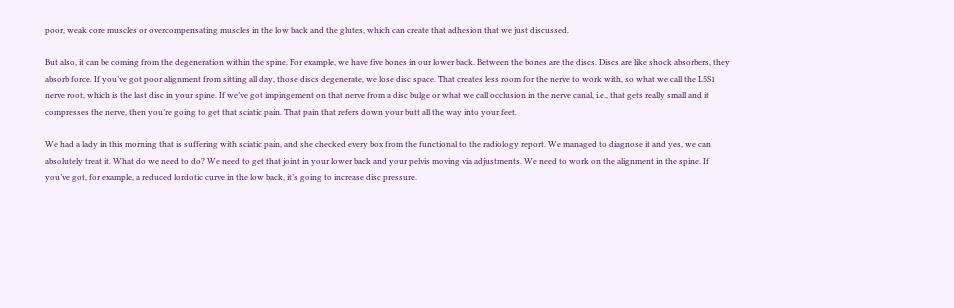poor, weak core muscles or overcompensating muscles in the low back and the glutes, which can create that adhesion that we just discussed.

But also, it can be coming from the degeneration within the spine. For example, we have five bones in our lower back. Between the bones are the discs. Discs are like shock absorbers, they absorb force. If you’ve got poor alignment from sitting all day, those discs degenerate, we lose disc space. That creates less room for the nerve to work with, so what we call the L5S1 nerve root, which is the last disc in your spine. If we’ve got impingement on that nerve from a disc bulge or what we call occlusion in the nerve canal, i.e., that gets really small and it compresses the nerve, then you’re going to get that sciatic pain. That pain that refers down your butt all the way into your feet.

We had a lady in this morning that is suffering with sciatic pain, and she checked every box from the functional to the radiology report. We managed to diagnose it and yes, we can absolutely treat it. What do we need to do? We need to get that joint in your lower back and your pelvis moving via adjustments. We need to work on the alignment in the spine. If you’ve got, for example, a reduced lordotic curve in the low back, it’s going to increase disc pressure.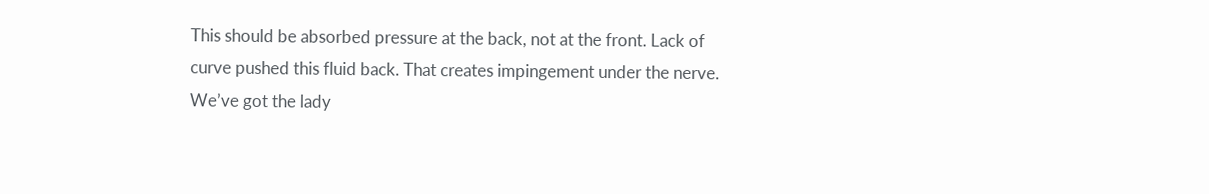This should be absorbed pressure at the back, not at the front. Lack of curve pushed this fluid back. That creates impingement under the nerve. We’ve got the lady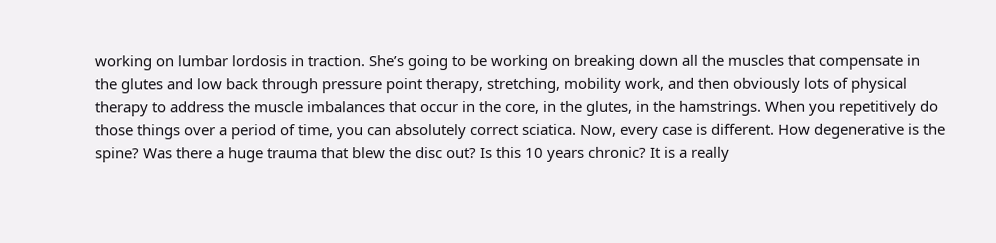working on lumbar lordosis in traction. She’s going to be working on breaking down all the muscles that compensate in the glutes and low back through pressure point therapy, stretching, mobility work, and then obviously lots of physical therapy to address the muscle imbalances that occur in the core, in the glutes, in the hamstrings. When you repetitively do those things over a period of time, you can absolutely correct sciatica. Now, every case is different. How degenerative is the spine? Was there a huge trauma that blew the disc out? Is this 10 years chronic? It is a really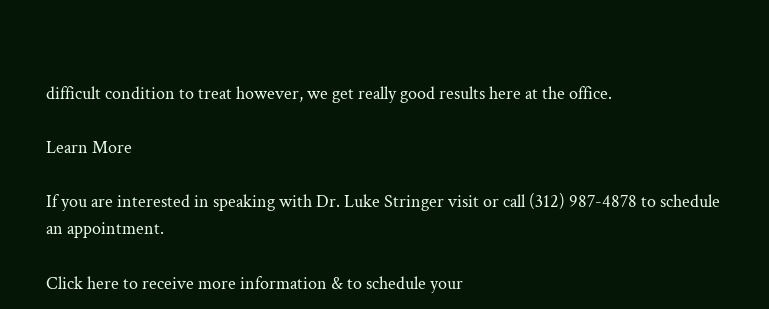difficult condition to treat however, we get really good results here at the office.

Learn More

If you are interested in speaking with Dr. Luke Stringer visit or call (312) 987-4878 to schedule an appointment.

Click here to receive more information & to schedule your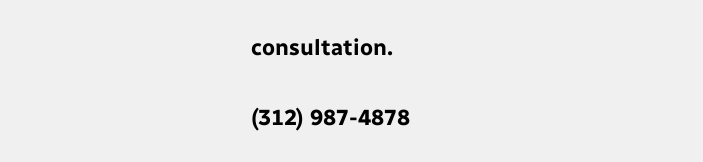consultation.

(312) 987-4878